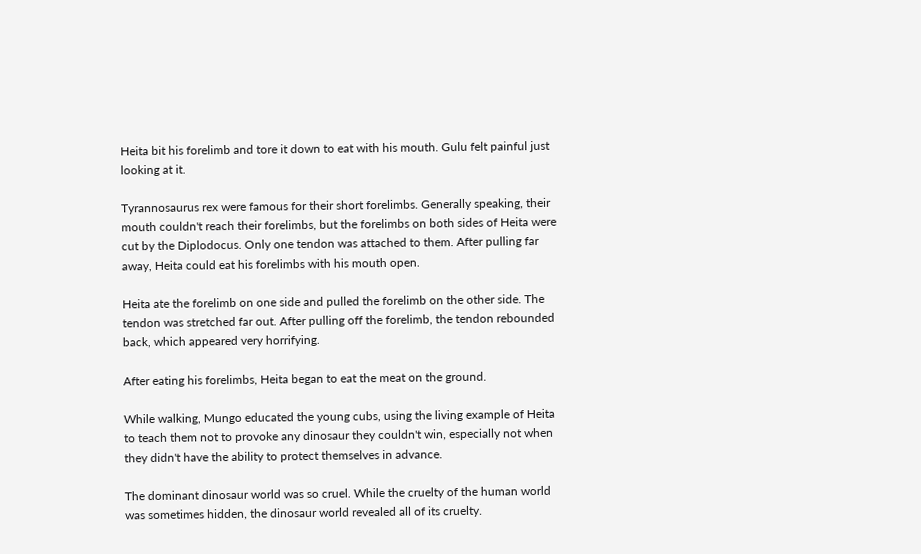Heita bit his forelimb and tore it down to eat with his mouth. Gulu felt painful just looking at it.

Tyrannosaurus rex were famous for their short forelimbs. Generally speaking, their mouth couldn't reach their forelimbs, but the forelimbs on both sides of Heita were cut by the Diplodocus. Only one tendon was attached to them. After pulling far away, Heita could eat his forelimbs with his mouth open.

Heita ate the forelimb on one side and pulled the forelimb on the other side. The tendon was stretched far out. After pulling off the forelimb, the tendon rebounded back, which appeared very horrifying.

After eating his forelimbs, Heita began to eat the meat on the ground.

While walking, Mungo educated the young cubs, using the living example of Heita to teach them not to provoke any dinosaur they couldn't win, especially not when they didn't have the ability to protect themselves in advance.

The dominant dinosaur world was so cruel. While the cruelty of the human world was sometimes hidden, the dinosaur world revealed all of its cruelty.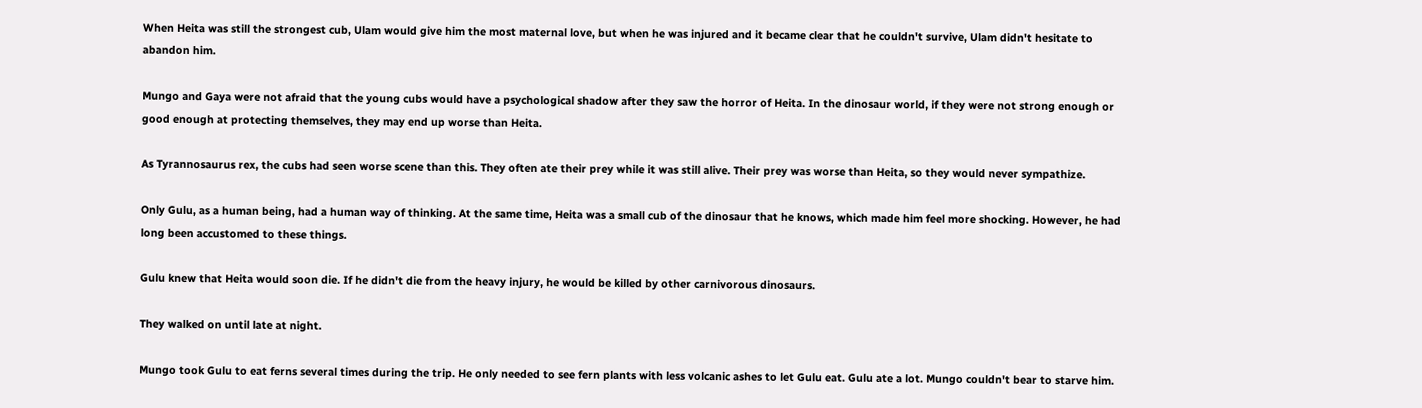When Heita was still the strongest cub, Ulam would give him the most maternal love, but when he was injured and it became clear that he couldn't survive, Ulam didn't hesitate to abandon him.

Mungo and Gaya were not afraid that the young cubs would have a psychological shadow after they saw the horror of Heita. In the dinosaur world, if they were not strong enough or good enough at protecting themselves, they may end up worse than Heita.

As Tyrannosaurus rex, the cubs had seen worse scene than this. They often ate their prey while it was still alive. Their prey was worse than Heita, so they would never sympathize.

Only Gulu, as a human being, had a human way of thinking. At the same time, Heita was a small cub of the dinosaur that he knows, which made him feel more shocking. However, he had long been accustomed to these things.

Gulu knew that Heita would soon die. If he didn't die from the heavy injury, he would be killed by other carnivorous dinosaurs.

They walked on until late at night.

Mungo took Gulu to eat ferns several times during the trip. He only needed to see fern plants with less volcanic ashes to let Gulu eat. Gulu ate a lot. Mungo couldn't bear to starve him.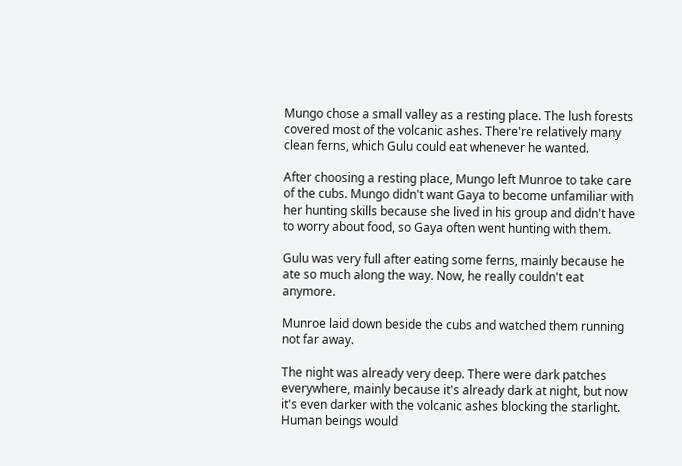Mungo chose a small valley as a resting place. The lush forests covered most of the volcanic ashes. There're relatively many clean ferns, which Gulu could eat whenever he wanted.

After choosing a resting place, Mungo left Munroe to take care of the cubs. Mungo didn't want Gaya to become unfamiliar with her hunting skills because she lived in his group and didn't have to worry about food, so Gaya often went hunting with them.

Gulu was very full after eating some ferns, mainly because he ate so much along the way. Now, he really couldn't eat anymore.

Munroe laid down beside the cubs and watched them running not far away.

The night was already very deep. There were dark patches everywhere, mainly because it's already dark at night, but now it's even darker with the volcanic ashes blocking the starlight. Human beings would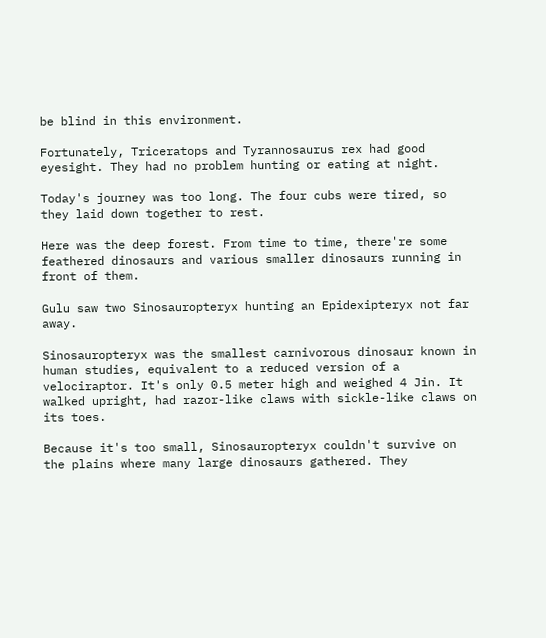be blind in this environment.

Fortunately, Triceratops and Tyrannosaurus rex had good eyesight. They had no problem hunting or eating at night.

Today's journey was too long. The four cubs were tired, so they laid down together to rest.

Here was the deep forest. From time to time, there're some feathered dinosaurs and various smaller dinosaurs running in front of them.

Gulu saw two Sinosauropteryx hunting an Epidexipteryx not far away.

Sinosauropteryx was the smallest carnivorous dinosaur known in human studies, equivalent to a reduced version of a velociraptor. It's only 0.5 meter high and weighed 4 Jin. It walked upright, had razor-like claws with sickle-like claws on its toes.

Because it's too small, Sinosauropteryx couldn't survive on the plains where many large dinosaurs gathered. They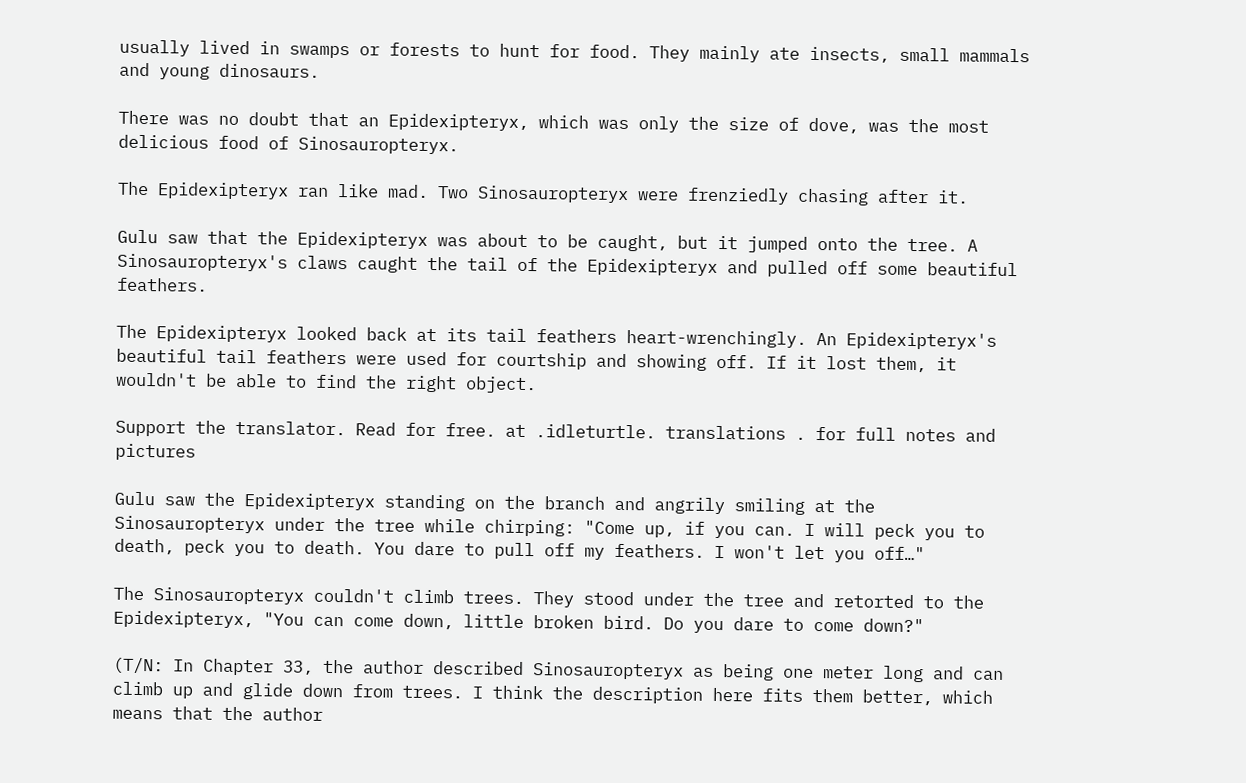usually lived in swamps or forests to hunt for food. They mainly ate insects, small mammals and young dinosaurs.

There was no doubt that an Epidexipteryx, which was only the size of dove, was the most delicious food of Sinosauropteryx.

The Epidexipteryx ran like mad. Two Sinosauropteryx were frenziedly chasing after it.

Gulu saw that the Epidexipteryx was about to be caught, but it jumped onto the tree. A Sinosauropteryx's claws caught the tail of the Epidexipteryx and pulled off some beautiful feathers.

The Epidexipteryx looked back at its tail feathers heart-wrenchingly. An Epidexipteryx's beautiful tail feathers were used for courtship and showing off. If it lost them, it wouldn't be able to find the right object.

Support the translator. Read for free. at .idleturtle. translations . for full notes and pictures

Gulu saw the Epidexipteryx standing on the branch and angrily smiling at the Sinosauropteryx under the tree while chirping: "Come up, if you can. I will peck you to death, peck you to death. You dare to pull off my feathers. I won't let you off…"

The Sinosauropteryx couldn't climb trees. They stood under the tree and retorted to the Epidexipteryx, "You can come down, little broken bird. Do you dare to come down?"

(T/N: In Chapter 33, the author described Sinosauropteryx as being one meter long and can climb up and glide down from trees. I think the description here fits them better, which means that the author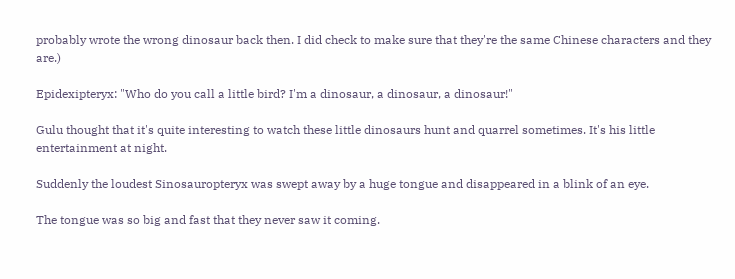probably wrote the wrong dinosaur back then. I did check to make sure that they're the same Chinese characters and they are.)

Epidexipteryx: "Who do you call a little bird? I'm a dinosaur, a dinosaur, a dinosaur!"

Gulu thought that it's quite interesting to watch these little dinosaurs hunt and quarrel sometimes. It's his little entertainment at night.

Suddenly the loudest Sinosauropteryx was swept away by a huge tongue and disappeared in a blink of an eye.

The tongue was so big and fast that they never saw it coming.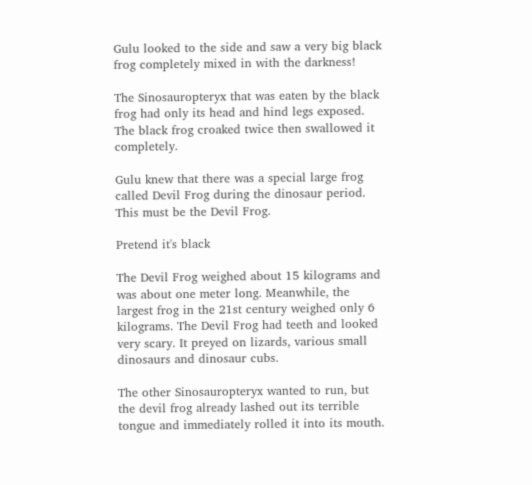Gulu looked to the side and saw a very big black frog completely mixed in with the darkness!

The Sinosauropteryx that was eaten by the black frog had only its head and hind legs exposed. The black frog croaked twice then swallowed it completely.

Gulu knew that there was a special large frog called Devil Frog during the dinosaur period. This must be the Devil Frog.

Pretend it's black

The Devil Frog weighed about 15 kilograms and was about one meter long. Meanwhile, the largest frog in the 21st century weighed only 6 kilograms. The Devil Frog had teeth and looked very scary. It preyed on lizards, various small dinosaurs and dinosaur cubs.

The other Sinosauropteryx wanted to run, but the devil frog already lashed out its terrible tongue and immediately rolled it into its mouth.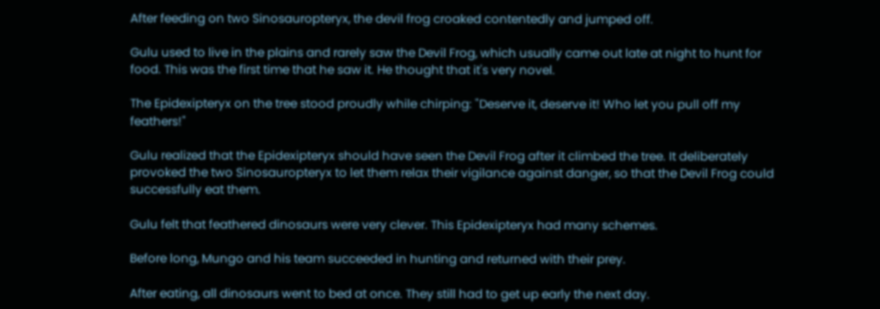After feeding on two Sinosauropteryx, the devil frog croaked contentedly and jumped off.

Gulu used to live in the plains and rarely saw the Devil Frog, which usually came out late at night to hunt for food. This was the first time that he saw it. He thought that it's very novel.

The Epidexipteryx on the tree stood proudly while chirping: "Deserve it, deserve it! Who let you pull off my feathers!"

Gulu realized that the Epidexipteryx should have seen the Devil Frog after it climbed the tree. It deliberately provoked the two Sinosauropteryx to let them relax their vigilance against danger, so that the Devil Frog could successfully eat them.

Gulu felt that feathered dinosaurs were very clever. This Epidexipteryx had many schemes.

Before long, Mungo and his team succeeded in hunting and returned with their prey.

After eating, all dinosaurs went to bed at once. They still had to get up early the next day.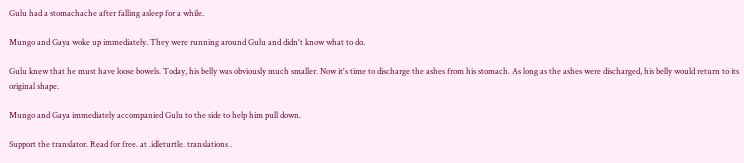Gulu had a stomachache after falling asleep for a while.

Mungo and Gaya woke up immediately. They were running around Gulu and didn't know what to do.

Gulu knew that he must have loose bowels. Today, his belly was obviously much smaller. Now it's time to discharge the ashes from his stomach. As long as the ashes were discharged, his belly would return to its original shape.

Mungo and Gaya immediately accompanied Gulu to the side to help him pull down.

Support the translator. Read for free. at .idleturtle. translations .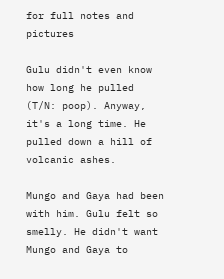for full notes and pictures

Gulu didn't even know how long he pulled (T/N: poop). Anyway, it's a long time. He pulled down a hill of volcanic ashes.

Mungo and Gaya had been with him. Gulu felt so smelly. He didn't want Mungo and Gaya to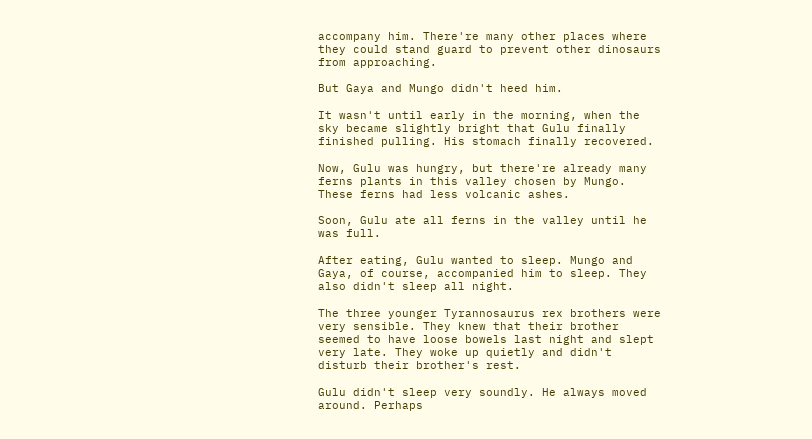accompany him. There're many other places where they could stand guard to prevent other dinosaurs from approaching.

But Gaya and Mungo didn't heed him.

It wasn't until early in the morning, when the sky became slightly bright that Gulu finally finished pulling. His stomach finally recovered.

Now, Gulu was hungry, but there're already many ferns plants in this valley chosen by Mungo. These ferns had less volcanic ashes.

Soon, Gulu ate all ferns in the valley until he was full.

After eating, Gulu wanted to sleep. Mungo and Gaya, of course, accompanied him to sleep. They also didn't sleep all night.

The three younger Tyrannosaurus rex brothers were very sensible. They knew that their brother seemed to have loose bowels last night and slept very late. They woke up quietly and didn't disturb their brother's rest.

Gulu didn't sleep very soundly. He always moved around. Perhaps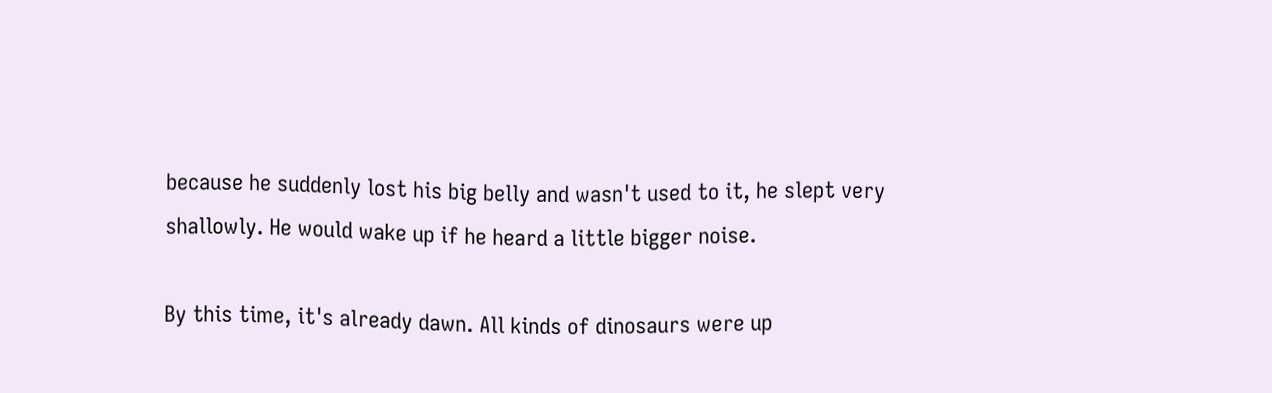because he suddenly lost his big belly and wasn't used to it, he slept very shallowly. He would wake up if he heard a little bigger noise.

By this time, it's already dawn. All kinds of dinosaurs were up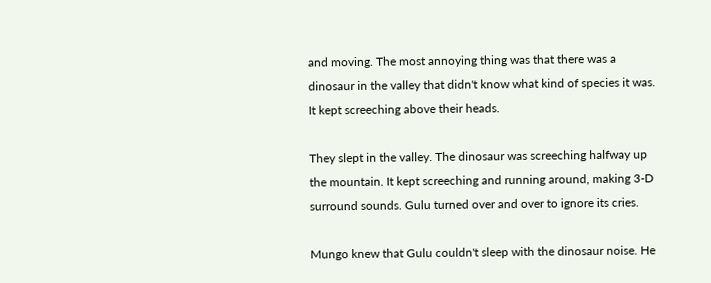and moving. The most annoying thing was that there was a dinosaur in the valley that didn't know what kind of species it was. It kept screeching above their heads.

They slept in the valley. The dinosaur was screeching halfway up the mountain. It kept screeching and running around, making 3-D surround sounds. Gulu turned over and over to ignore its cries.

Mungo knew that Gulu couldn't sleep with the dinosaur noise. He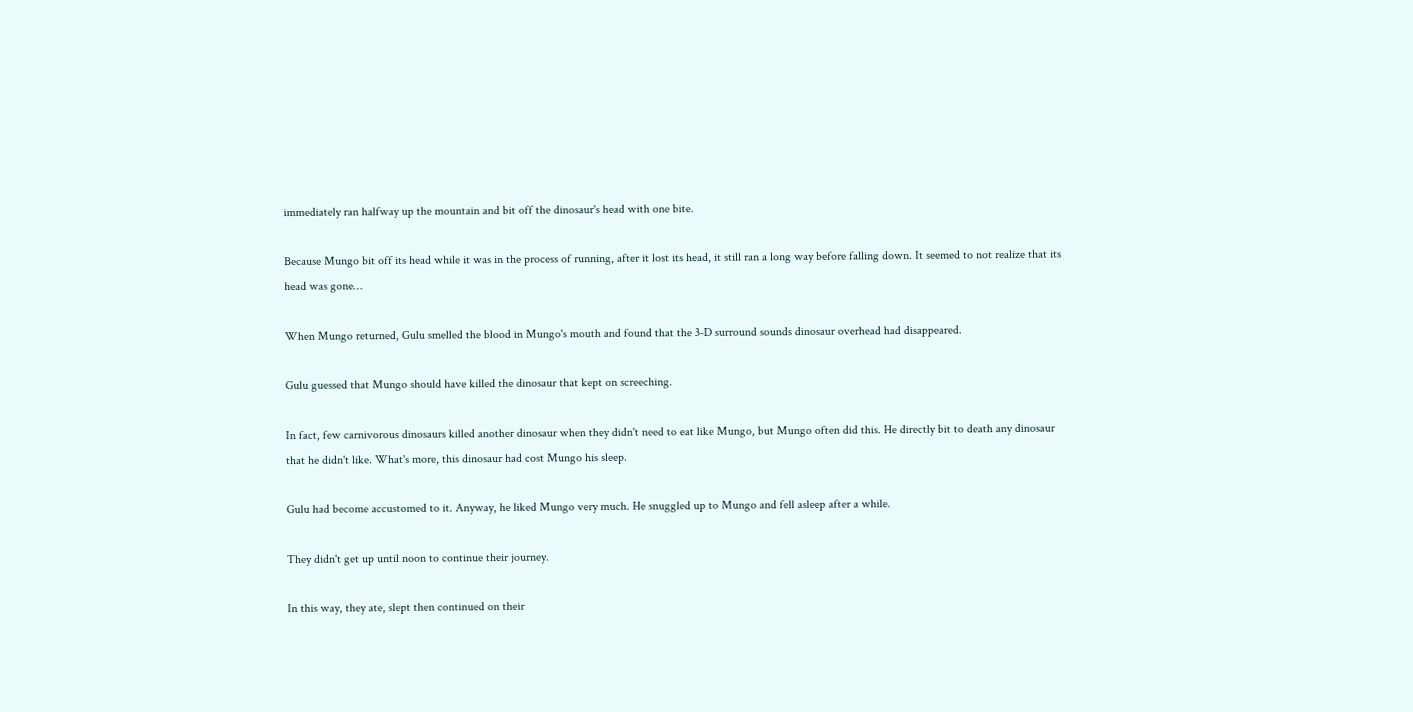immediately ran halfway up the mountain and bit off the dinosaur's head with one bite.

Because Mungo bit off its head while it was in the process of running, after it lost its head, it still ran a long way before falling down. It seemed to not realize that its head was gone…

When Mungo returned, Gulu smelled the blood in Mungo's mouth and found that the 3-D surround sounds dinosaur overhead had disappeared.

Gulu guessed that Mungo should have killed the dinosaur that kept on screeching.

In fact, few carnivorous dinosaurs killed another dinosaur when they didn't need to eat like Mungo, but Mungo often did this. He directly bit to death any dinosaur that he didn't like. What's more, this dinosaur had cost Mungo his sleep.

Gulu had become accustomed to it. Anyway, he liked Mungo very much. He snuggled up to Mungo and fell asleep after a while.

They didn't get up until noon to continue their journey.

In this way, they ate, slept then continued on their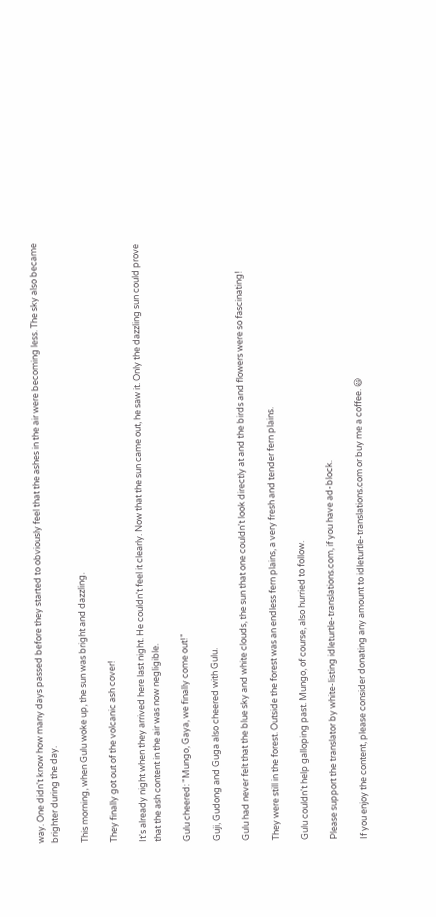way. One didn't know how many days passed before they started to obviously feel that the ashes in the air were becoming less. The sky also became brighter during the day.

This morning, when Gulu woke up, the sun was bright and dazzling.

They finally got out of the volcanic ash cover!

It's already night when they arrived here last night. He couldn't feel it clearly. Now that the sun came out, he saw it. Only the dazzling sun could prove that the ash content in the air was now negligible.

Gulu cheered: "Mungo, Gaya, we finally come out!"

Guji, Gudong and Guga also cheered with Gulu.

Gulu had never felt that the blue sky and white clouds, the sun that one couldn't look directly at and the birds and flowers were so fascinating!

They were still in the forest. Outside the forest was an endless fern plains, a very fresh and tender fern plains.

Gulu couldn't help galloping past. Mungo, of course, also hurried to follow.

Please support the translator by white-listing idleturtle-translations.com, if you have ad-block.

If you enjoy the content, please consider donating any amount to idleturtle-translations.com or buy me a coffee. 😃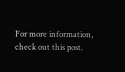For more information, check out this post.